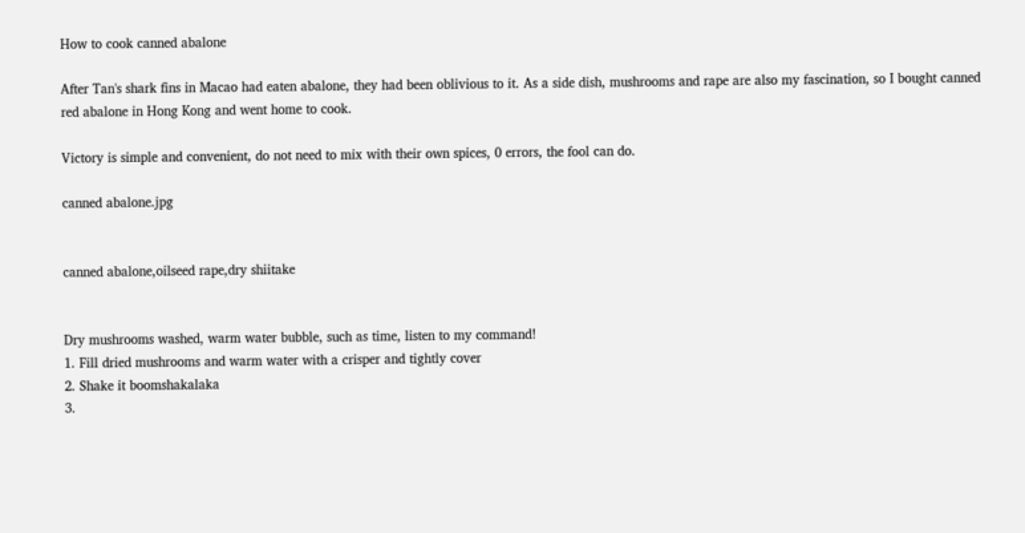How to cook canned abalone

After Tan's shark fins in Macao had eaten abalone, they had been oblivious to it. As a side dish, mushrooms and rape are also my fascination, so I bought canned red abalone in Hong Kong and went home to cook.

Victory is simple and convenient, do not need to mix with their own spices, 0 errors, the fool can do.

canned abalone.jpg


canned abalone,oilseed rape,dry shiitake


Dry mushrooms washed, warm water bubble, such as time, listen to my command!
1. Fill dried mushrooms and warm water with a crisper and tightly cover
2. Shake it boomshakalaka
3.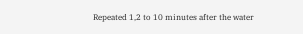Repeated 1,2 to 10 minutes after the water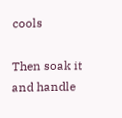cools

Then soak it and handle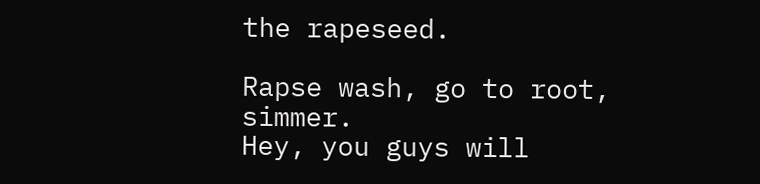the rapeseed.

Rapse wash, go to root, simmer.
Hey, you guys will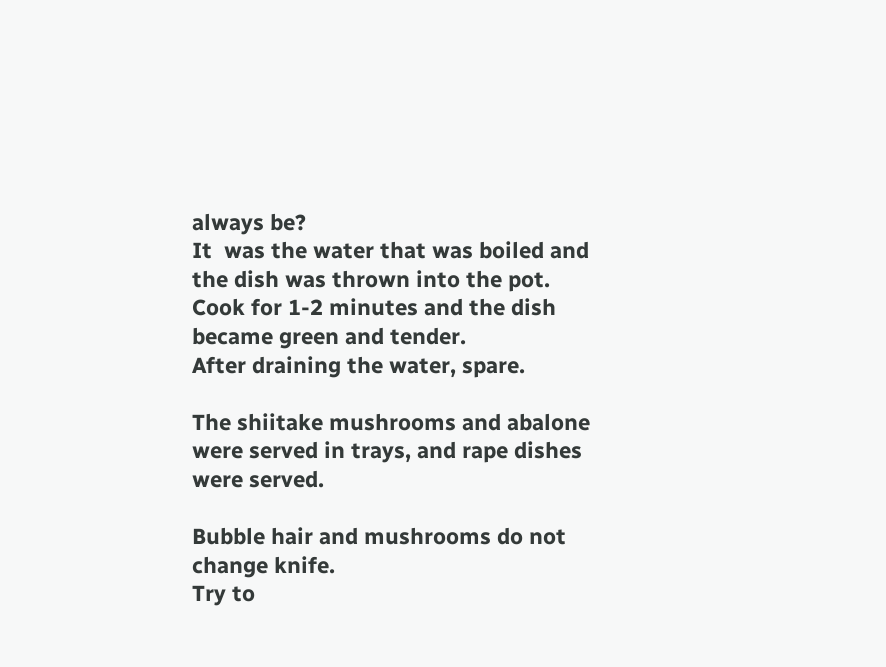always be?
It  was the water that was boiled and the dish was thrown into the pot.  Cook for 1-2 minutes and the dish became green and tender.
After draining the water, spare.

The shiitake mushrooms and abalone were served in trays, and rape dishes were served.

Bubble hair and mushrooms do not change knife.
Try to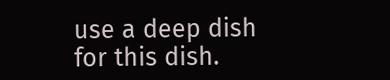use a deep dish for this dish.